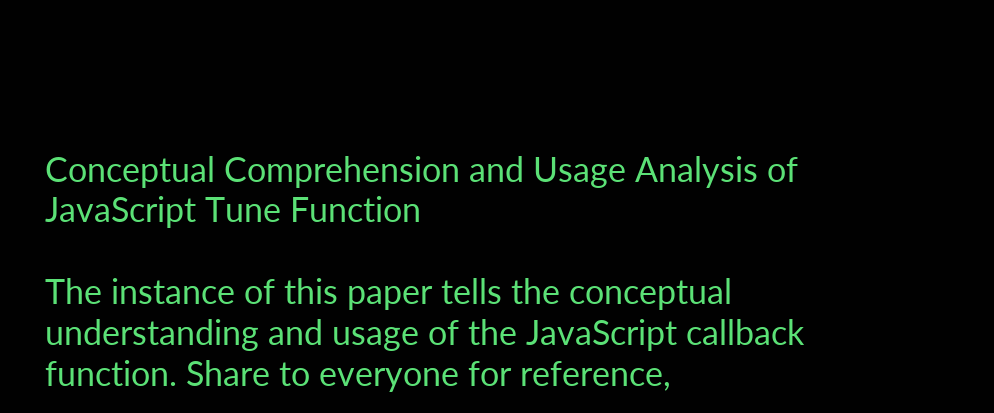Conceptual Comprehension and Usage Analysis of JavaScript Tune Function

The instance of this paper tells the conceptual understanding and usage of the JavaScript callback function. Share to everyone for reference,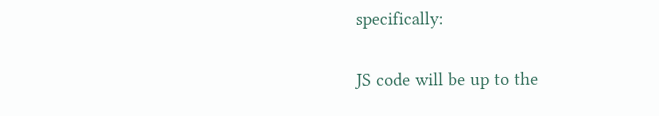specifically:

JS code will be up to the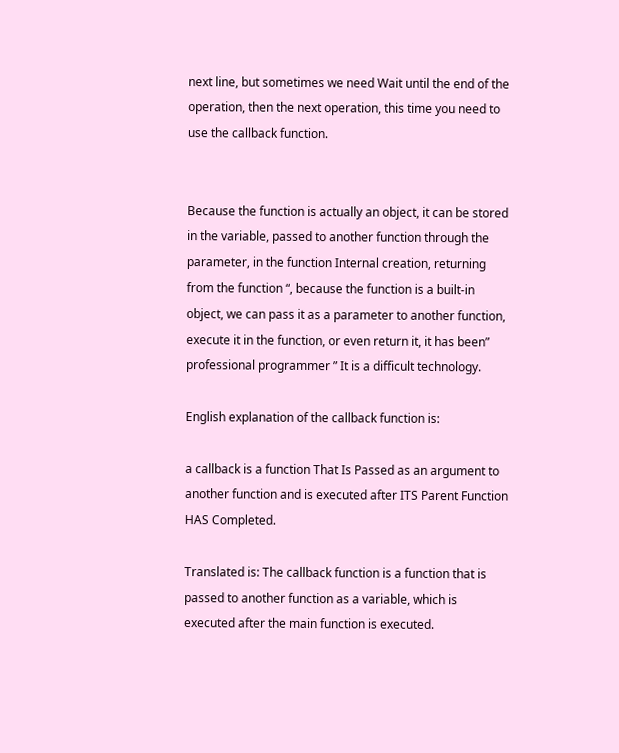next line, but sometimes we need Wait until the end of the operation, then the next operation, this time you need to use the callback function.


Because the function is actually an object, it can be stored in the variable, passed to another function through the parameter, in the function Internal creation, returning from the function “, because the function is a built-in object, we can pass it as a parameter to another function, execute it in the function, or even return it, it has been” professional programmer ” It is a difficult technology.

English explanation of the callback function is:

a callback is a function That Is Passed as an argument to another function and is executed after ITS Parent Function HAS Completed.

Translated is: The callback function is a function that is passed to another function as a variable, which is executed after the main function is executed.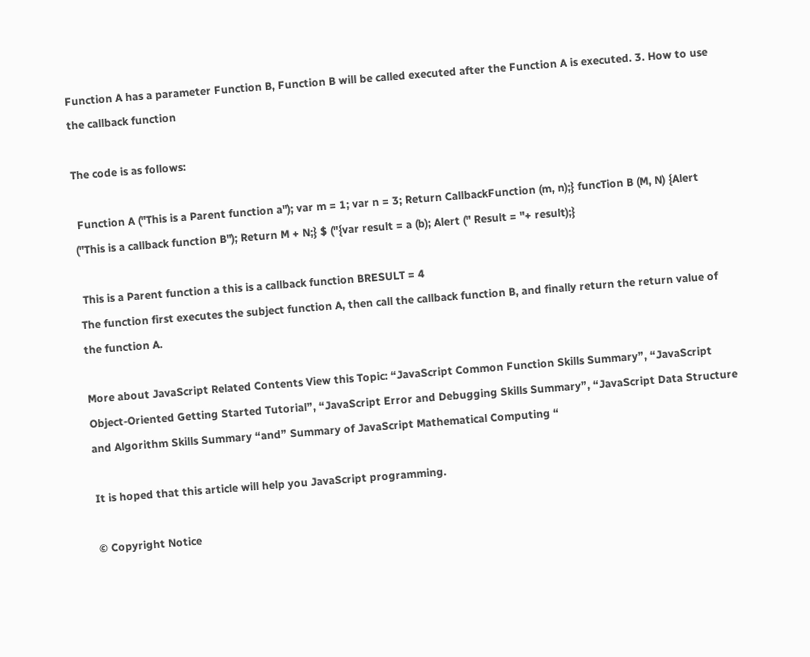Function A has a parameter Function B, Function B will be called executed after the Function A is executed. 3. How to use the callback function

The code is as follows:

 Function A ("This is a Parent function a"); var m = 1; var n = 3; Return CallbackFunction (m, n);} funcTion B (M, N) {Alert ("This is a callback function B"); Return M + N;} $ ("{var result = a (b); Alert (" Result = "+ result);}

 This is a Parent function a this is a callback function BRESULT = 4
The function first executes the subject function A, then call the callback function B, and finally return the return value of the function A.

More about JavaScript Related Contents View this Topic: “JavaScript Common Function Skills Summary”, “JavaScript Object-Oriented Getting Started Tutorial”, “JavaScript Error and Debugging Skills Summary”, “JavaScript Data Structure and Algorithm Skills Summary “and” Summary of JavaScript Mathematical Computing “

It is hoped that this article will help you JavaScript programming.

© Copyright Notice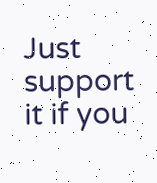Just support it if you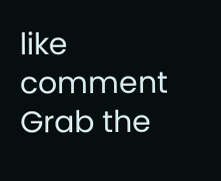like
comment Grab the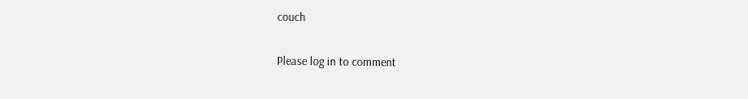couch

Please log in to comment